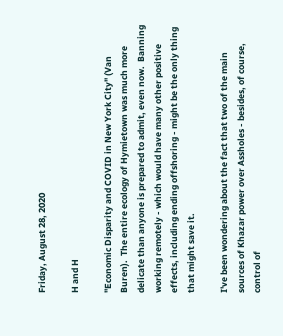Friday, August 28, 2020

H and H

"Economic Disparity and COVID in New York City" (Van Buren).  The entire ecology of Hymietown was much more delicate than anyone is prepared to admit, even now.  Banning working remotely - which would have many other positive effects, including ending offshoring - might be the only thing that might save it.

I've been wondering about the fact that two of the main sources of Khazar power over Assholes - besides, of course, control of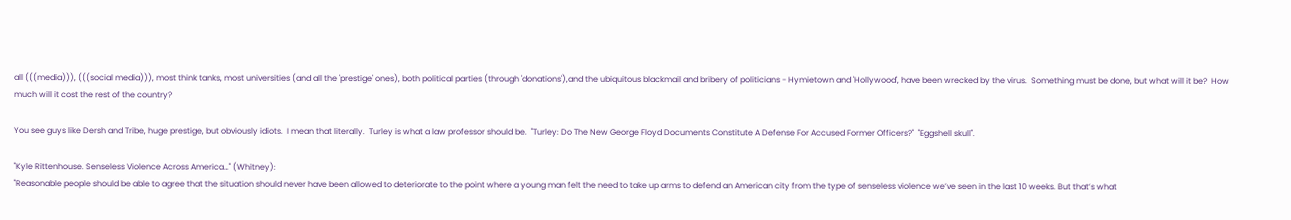all (((media))), (((social media))), most think tanks, most universities (and all the 'prestige' ones), both political parties (through 'donations'),and the ubiquitous blackmail and bribery of politicians - Hymietown and 'Hollywood', have been wrecked by the virus.  Something must be done, but what will it be?  How much will it cost the rest of the country?

You see guys like Dersh and Tribe, huge prestige, but obviously idiots.  I mean that literally.  Turley is what a law professor should be.  "Turley: Do The New George Floyd Documents Constitute A Defense For Accused Former Officers?"  "Eggshell skull".

"Kyle Rittenhouse. Senseless Violence Across America…" (Whitney):
"Reasonable people should be able to agree that the situation should never have been allowed to deteriorate to the point where a young man felt the need to take up arms to defend an American city from the type of senseless violence we’ve seen in the last 10 weeks. But that’s what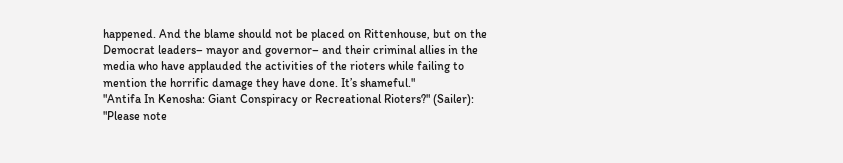happened. And the blame should not be placed on Rittenhouse, but on the Democrat leaders– mayor and governor– and their criminal allies in the media who have applauded the activities of the rioters while failing to mention the horrific damage they have done. It’s shameful."
"Antifa In Kenosha: Giant Conspiracy or Recreational Rioters?" (Sailer):
"Please note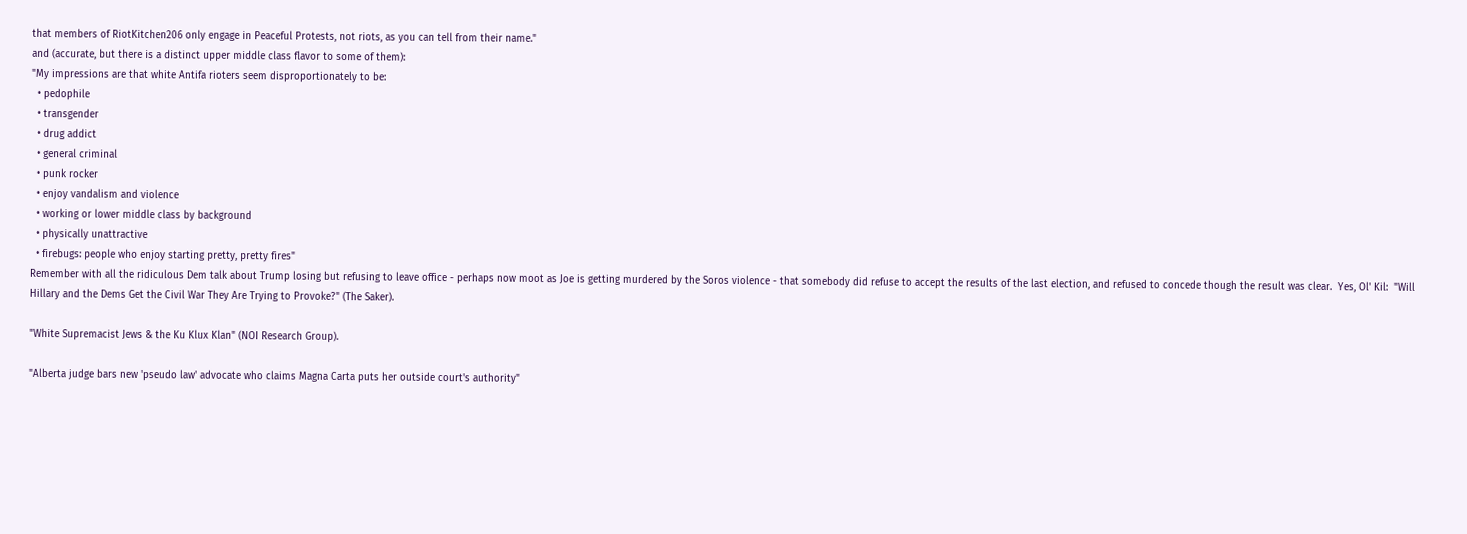that members of RiotKitchen206 only engage in Peaceful Protests, not riots, as you can tell from their name."
and (accurate, but there is a distinct upper middle class flavor to some of them):
"My impressions are that white Antifa rioters seem disproportionately to be:
  • pedophile
  • transgender
  • drug addict
  • general criminal
  • punk rocker
  • enjoy vandalism and violence
  • working or lower middle class by background
  • physically unattractive
  • firebugs: people who enjoy starting pretty, pretty fires"
Remember with all the ridiculous Dem talk about Trump losing but refusing to leave office - perhaps now moot as Joe is getting murdered by the Soros violence - that somebody did refuse to accept the results of the last election, and refused to concede though the result was clear.  Yes, Ol' Kil:  "Will Hillary and the Dems Get the Civil War They Are Trying to Provoke?" (The Saker).

"White Supremacist Jews & the Ku Klux Klan" (NOI Research Group).

"Alberta judge bars new 'pseudo law' advocate who claims Magna Carta puts her outside court's authority"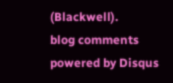(Blackwell).
blog comments powered by Disqus